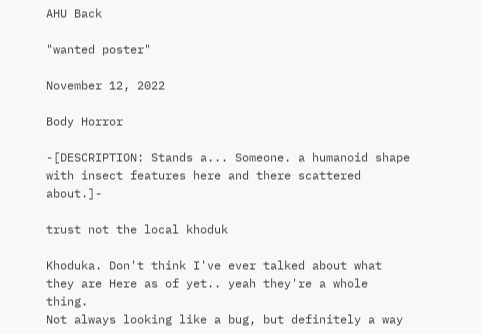AHU Back

"wanted poster"

November 12, 2022

Body Horror

-[DESCRIPTION: Stands a... Someone. a humanoid shape with insect features here and there scattered about.]-

trust not the local khoduk

Khoduka. Don't think I've ever talked about what they are Here as of yet.. yeah they're a whole thing.
Not always looking like a bug, but definitely a way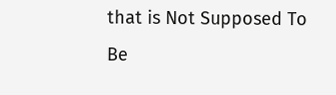that is Not Supposed To Be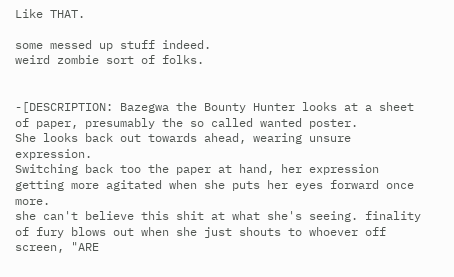Like THAT.

some messed up stuff indeed.
weird zombie sort of folks.


-[DESCRIPTION: Bazegwa the Bounty Hunter looks at a sheet of paper, presumably the so called wanted poster.
She looks back out towards ahead, wearing unsure expression.
Switching back too the paper at hand, her expression getting more agitated when she puts her eyes forward once more.
she can't believe this shit at what she's seeing. finality of fury blows out when she just shouts to whoever off screen, "ARE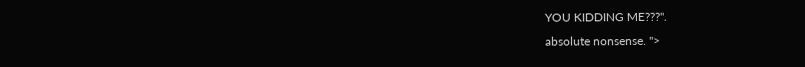YOU KIDDING ME???".
absolute nonsense. ">